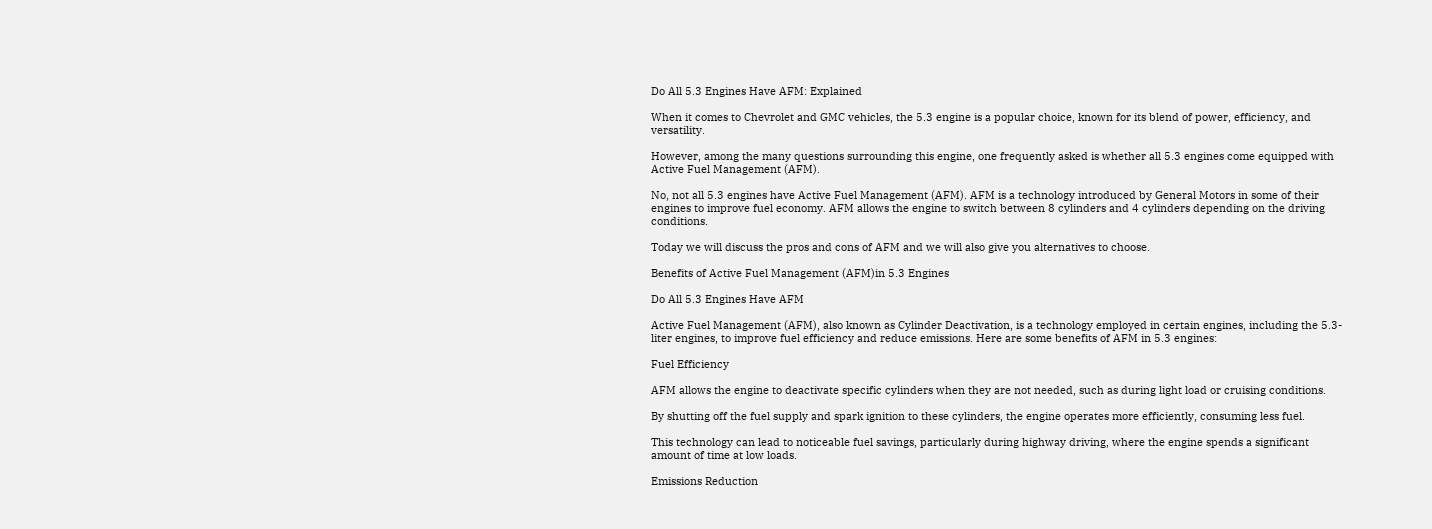Do All 5.3 Engines Have AFM: Explained

When it comes to Chevrolet and GMC vehicles, the 5.3 engine is a popular choice, known for its blend of power, efficiency, and versatility.

However, among the many questions surrounding this engine, one frequently asked is whether all 5.3 engines come equipped with Active Fuel Management (AFM).

No, not all 5.3 engines have Active Fuel Management (AFM). AFM is a technology introduced by General Motors in some of their engines to improve fuel economy. AFM allows the engine to switch between 8 cylinders and 4 cylinders depending on the driving conditions.

Today we will discuss the pros and cons of AFM and we will also give you alternatives to choose.

Benefits of Active Fuel Management (AFM)in 5.3 Engines

Do All 5.3 Engines Have AFM

Active Fuel Management (AFM), also known as Cylinder Deactivation, is a technology employed in certain engines, including the 5.3-liter engines, to improve fuel efficiency and reduce emissions. Here are some benefits of AFM in 5.3 engines:

Fuel Efficiency

AFM allows the engine to deactivate specific cylinders when they are not needed, such as during light load or cruising conditions.

By shutting off the fuel supply and spark ignition to these cylinders, the engine operates more efficiently, consuming less fuel.

This technology can lead to noticeable fuel savings, particularly during highway driving, where the engine spends a significant amount of time at low loads.

Emissions Reduction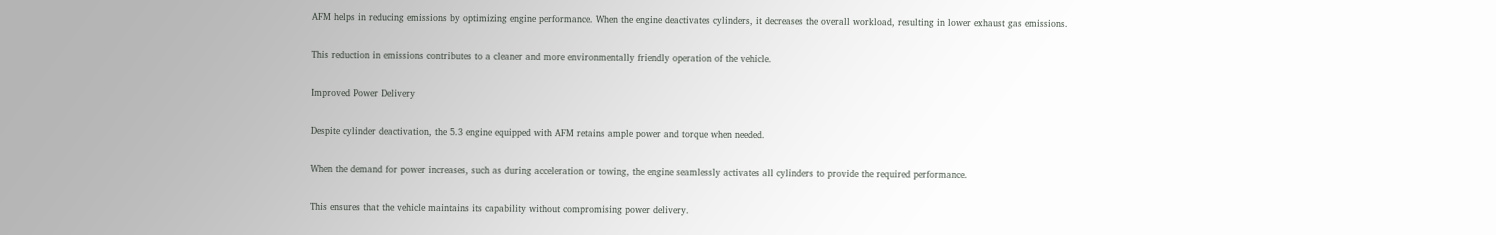AFM helps in reducing emissions by optimizing engine performance. When the engine deactivates cylinders, it decreases the overall workload, resulting in lower exhaust gas emissions.

This reduction in emissions contributes to a cleaner and more environmentally friendly operation of the vehicle.

Improved Power Delivery

Despite cylinder deactivation, the 5.3 engine equipped with AFM retains ample power and torque when needed.

When the demand for power increases, such as during acceleration or towing, the engine seamlessly activates all cylinders to provide the required performance.

This ensures that the vehicle maintains its capability without compromising power delivery.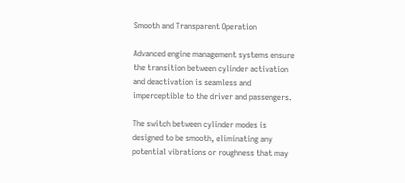Smooth and Transparent Operation

Advanced engine management systems ensure the transition between cylinder activation and deactivation is seamless and imperceptible to the driver and passengers.

The switch between cylinder modes is designed to be smooth, eliminating any potential vibrations or roughness that may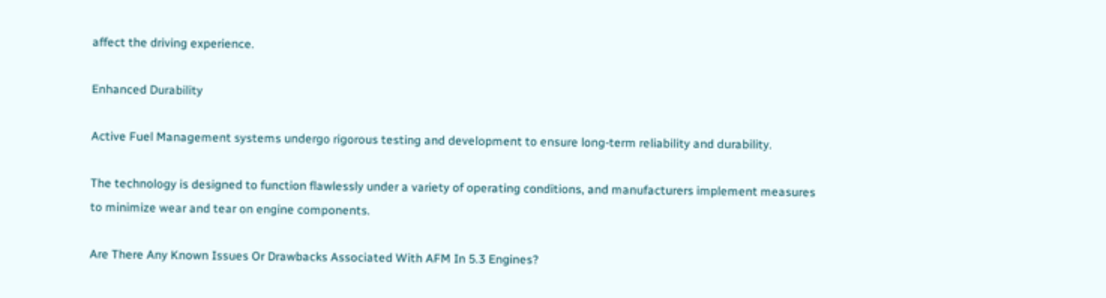affect the driving experience.

Enhanced Durability

Active Fuel Management systems undergo rigorous testing and development to ensure long-term reliability and durability.

The technology is designed to function flawlessly under a variety of operating conditions, and manufacturers implement measures to minimize wear and tear on engine components.

Are There Any Known Issues Or Drawbacks Associated With AFM In 5.3 Engines?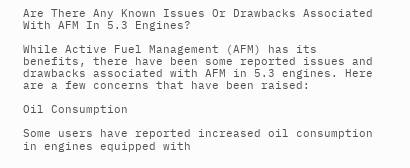Are There Any Known Issues Or Drawbacks Associated With AFM In 5.3 Engines?

While Active Fuel Management (AFM) has its benefits, there have been some reported issues and drawbacks associated with AFM in 5.3 engines. Here are a few concerns that have been raised:

Oil Consumption

Some users have reported increased oil consumption in engines equipped with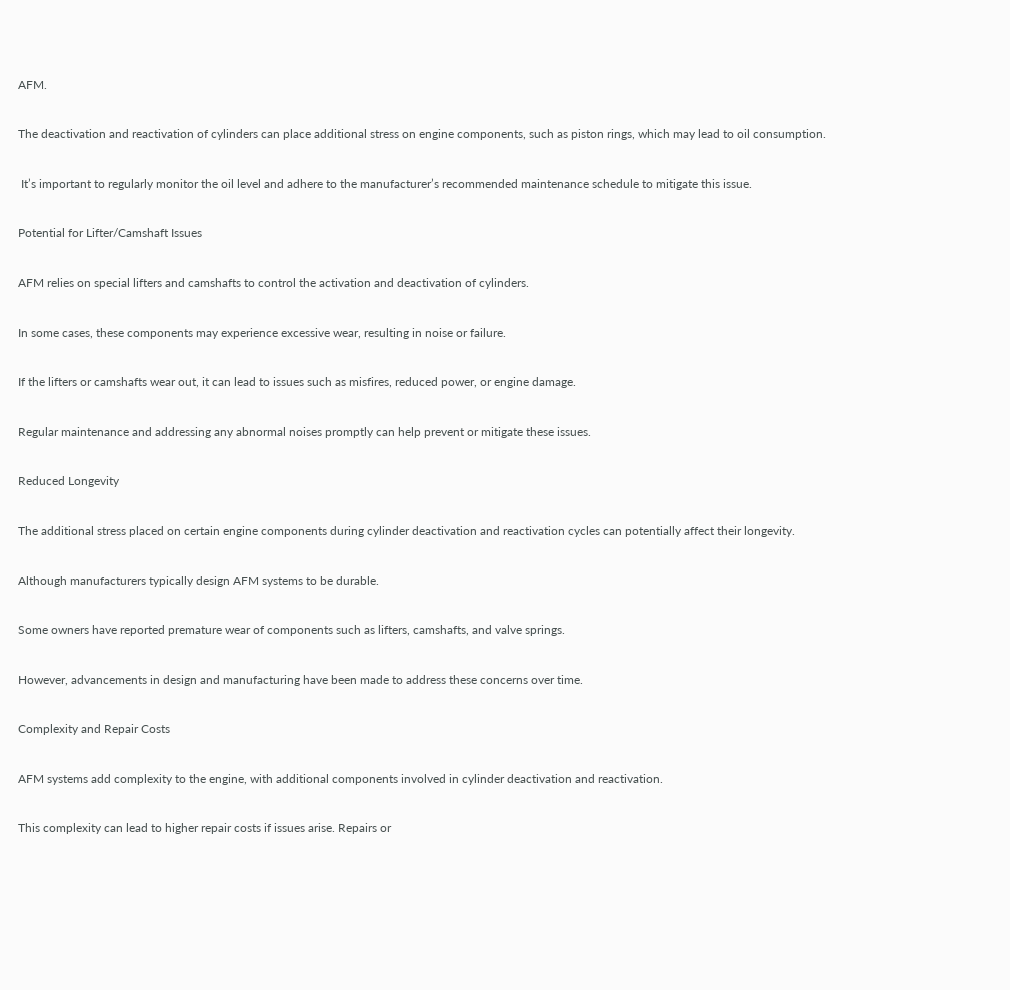AFM.

The deactivation and reactivation of cylinders can place additional stress on engine components, such as piston rings, which may lead to oil consumption.

 It’s important to regularly monitor the oil level and adhere to the manufacturer’s recommended maintenance schedule to mitigate this issue.

Potential for Lifter/Camshaft Issues

AFM relies on special lifters and camshafts to control the activation and deactivation of cylinders.

In some cases, these components may experience excessive wear, resulting in noise or failure.

If the lifters or camshafts wear out, it can lead to issues such as misfires, reduced power, or engine damage.

Regular maintenance and addressing any abnormal noises promptly can help prevent or mitigate these issues.

Reduced Longevity

The additional stress placed on certain engine components during cylinder deactivation and reactivation cycles can potentially affect their longevity.

Although manufacturers typically design AFM systems to be durable.

Some owners have reported premature wear of components such as lifters, camshafts, and valve springs.

However, advancements in design and manufacturing have been made to address these concerns over time.

Complexity and Repair Costs

AFM systems add complexity to the engine, with additional components involved in cylinder deactivation and reactivation.

This complexity can lead to higher repair costs if issues arise. Repairs or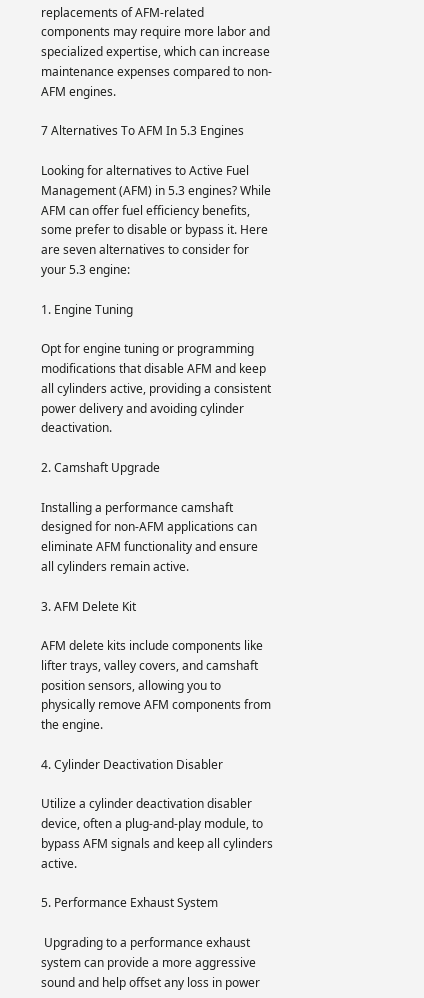replacements of AFM-related components may require more labor and specialized expertise, which can increase maintenance expenses compared to non-AFM engines.

7 Alternatives To AFM In 5.3 Engines

Looking for alternatives to Active Fuel Management (AFM) in 5.3 engines? While AFM can offer fuel efficiency benefits, some prefer to disable or bypass it. Here are seven alternatives to consider for your 5.3 engine:

1. Engine Tuning

Opt for engine tuning or programming modifications that disable AFM and keep all cylinders active, providing a consistent power delivery and avoiding cylinder deactivation.

2. Camshaft Upgrade

Installing a performance camshaft designed for non-AFM applications can eliminate AFM functionality and ensure all cylinders remain active.

3. AFM Delete Kit

AFM delete kits include components like lifter trays, valley covers, and camshaft position sensors, allowing you to physically remove AFM components from the engine.

4. Cylinder Deactivation Disabler

Utilize a cylinder deactivation disabler device, often a plug-and-play module, to bypass AFM signals and keep all cylinders active.

5. Performance Exhaust System

 Upgrading to a performance exhaust system can provide a more aggressive sound and help offset any loss in power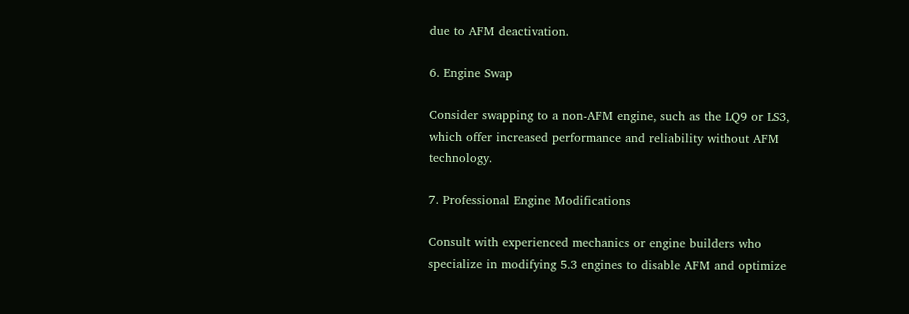due to AFM deactivation.

6. Engine Swap

Consider swapping to a non-AFM engine, such as the LQ9 or LS3, which offer increased performance and reliability without AFM technology.

7. Professional Engine Modifications

Consult with experienced mechanics or engine builders who specialize in modifying 5.3 engines to disable AFM and optimize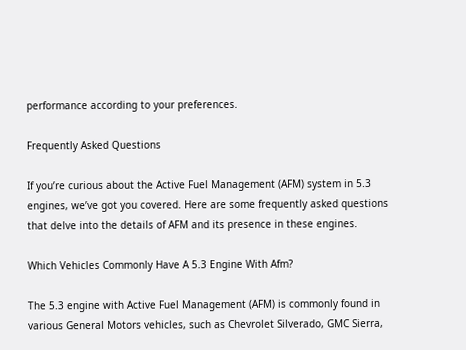performance according to your preferences.

Frequently Asked Questions

If you’re curious about the Active Fuel Management (AFM) system in 5.3 engines, we’ve got you covered. Here are some frequently asked questions that delve into the details of AFM and its presence in these engines.

Which Vehicles Commonly Have A 5.3 Engine With Afm?

The 5.3 engine with Active Fuel Management (AFM) is commonly found in various General Motors vehicles, such as Chevrolet Silverado, GMC Sierra,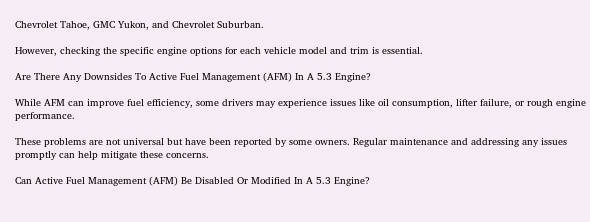Chevrolet Tahoe, GMC Yukon, and Chevrolet Suburban.

However, checking the specific engine options for each vehicle model and trim is essential.

Are There Any Downsides To Active Fuel Management (AFM) In A 5.3 Engine?

While AFM can improve fuel efficiency, some drivers may experience issues like oil consumption, lifter failure, or rough engine performance.

These problems are not universal but have been reported by some owners. Regular maintenance and addressing any issues promptly can help mitigate these concerns.

Can Active Fuel Management (AFM) Be Disabled Or Modified In A 5.3 Engine?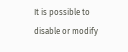It is possible to disable or modify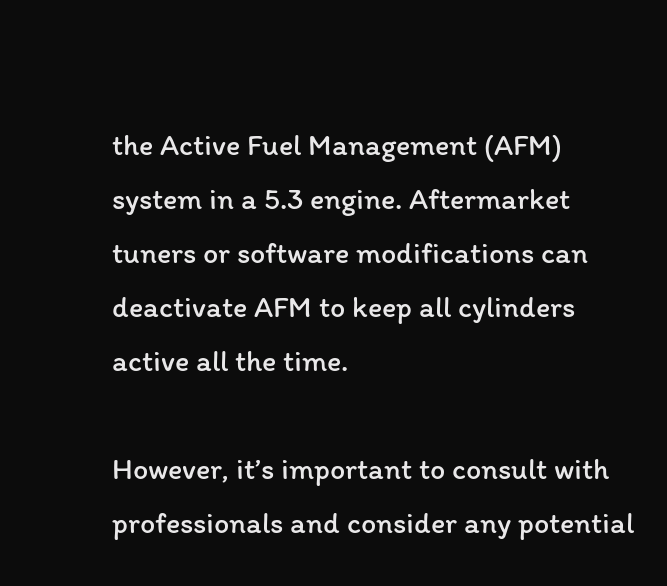the Active Fuel Management (AFM) system in a 5.3 engine. Aftermarket tuners or software modifications can deactivate AFM to keep all cylinders active all the time.

However, it’s important to consult with professionals and consider any potential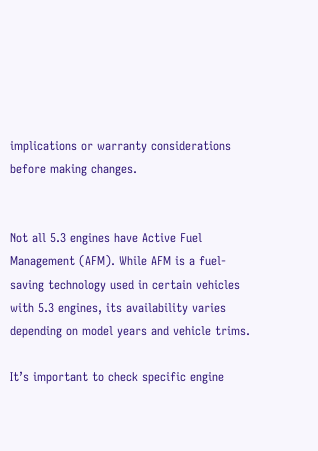implications or warranty considerations before making changes.


Not all 5.3 engines have Active Fuel Management (AFM). While AFM is a fuel-saving technology used in certain vehicles with 5.3 engines, its availability varies depending on model years and vehicle trims.

It’s important to check specific engine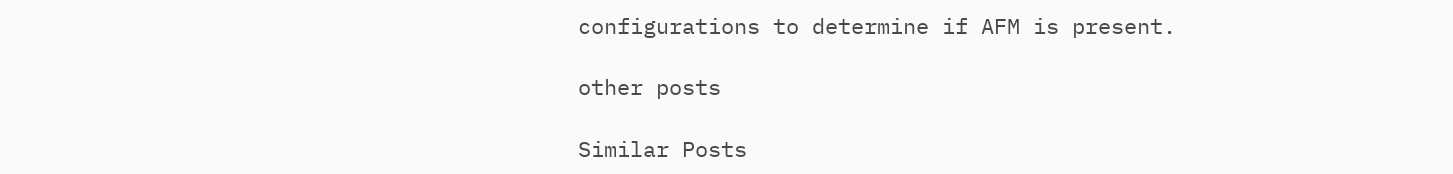configurations to determine if AFM is present.

other posts

Similar Posts